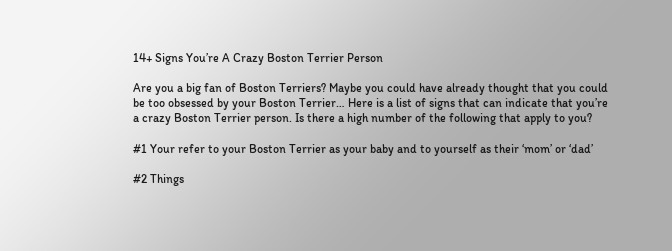14+ Signs You’re A Crazy Boston Terrier Person

Are you a big fan of Boston Terriers? Maybe you could have already thought that you could be too obsessed by your Boston Terrier… Here is a list of signs that can indicate that you’re a crazy Boston Terrier person. Is there a high number of the following that apply to you?

#1 Your refer to your Boston Terrier as your baby and to yourself as their ‘mom’ or ‘dad’

#2 Things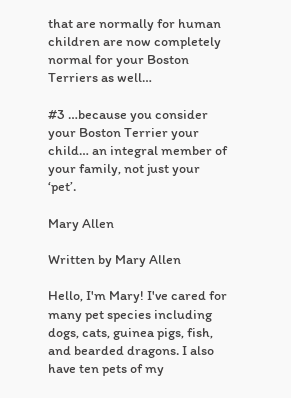that are normally for human children are now completely normal for your Boston Terriers as well…

#3 …because you consider your Boston Terrier your child… an integral member of your family, not just your ‘pet’.

Mary Allen

Written by Mary Allen

Hello, I'm Mary! I've cared for many pet species including dogs, cats, guinea pigs, fish, and bearded dragons. I also have ten pets of my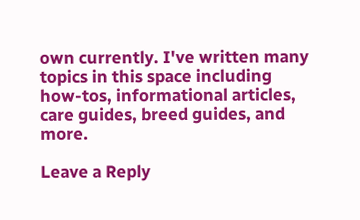own currently. I've written many topics in this space including how-tos, informational articles, care guides, breed guides, and more.

Leave a Reply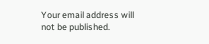Your email address will not be published.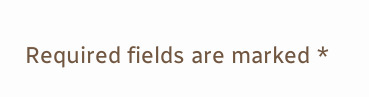Required fields are marked *